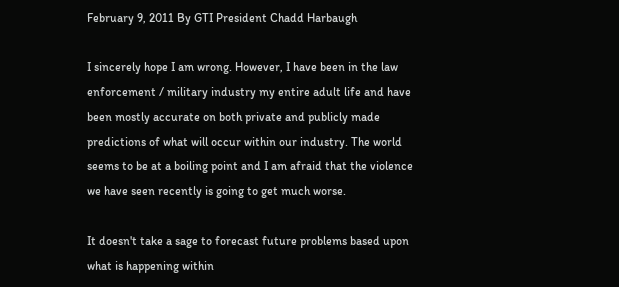February 9, 2011 By GTI President Chadd Harbaugh

I sincerely hope I am wrong. However, I have been in the law enforcement / military industry my entire adult life and have been mostly accurate on both private and publicly made predictions of what will occur within our industry. The world seems to be at a boiling point and I am afraid that the violence we have seen recently is going to get much worse.

It doesn't take a sage to forecast future problems based upon what is happening within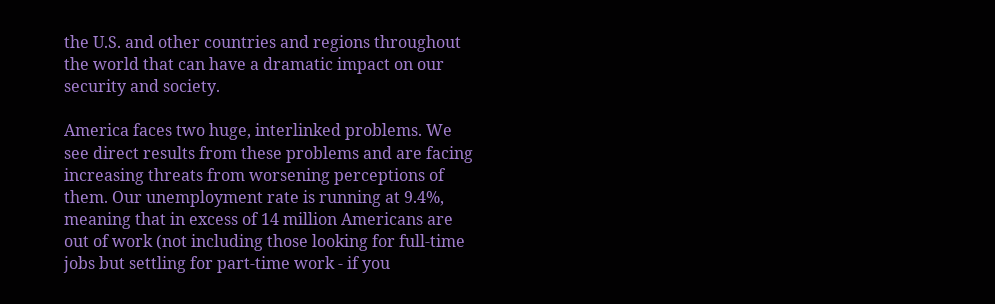the U.S. and other countries and regions throughout the world that can have a dramatic impact on our security and society.

America faces two huge, interlinked problems. We see direct results from these problems and are facing increasing threats from worsening perceptions of them. Our unemployment rate is running at 9.4%, meaning that in excess of 14 million Americans are out of work (not including those looking for full-time jobs but settling for part-time work - if you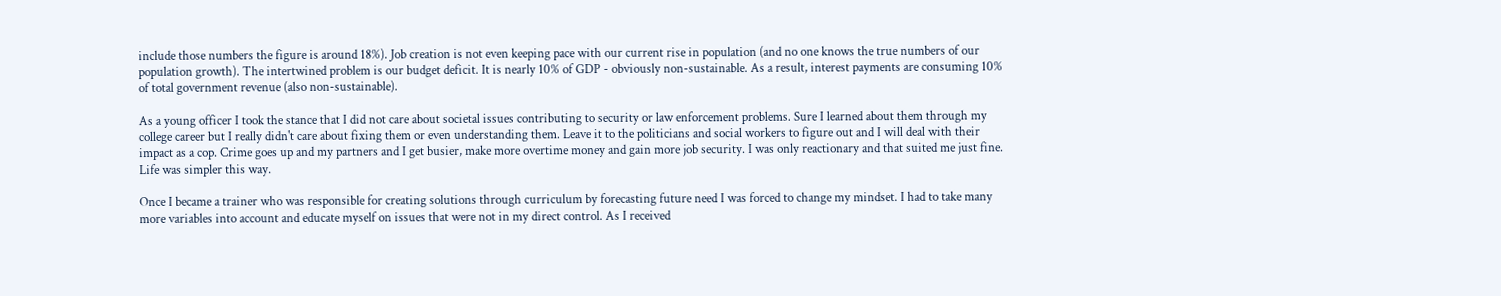include those numbers the figure is around 18%). Job creation is not even keeping pace with our current rise in population (and no one knows the true numbers of our population growth). The intertwined problem is our budget deficit. It is nearly 10% of GDP - obviously non-sustainable. As a result, interest payments are consuming 10% of total government revenue (also non-sustainable).

As a young officer I took the stance that I did not care about societal issues contributing to security or law enforcement problems. Sure I learned about them through my college career but I really didn't care about fixing them or even understanding them. Leave it to the politicians and social workers to figure out and I will deal with their impact as a cop. Crime goes up and my partners and I get busier, make more overtime money and gain more job security. I was only reactionary and that suited me just fine. Life was simpler this way.

Once I became a trainer who was responsible for creating solutions through curriculum by forecasting future need I was forced to change my mindset. I had to take many more variables into account and educate myself on issues that were not in my direct control. As I received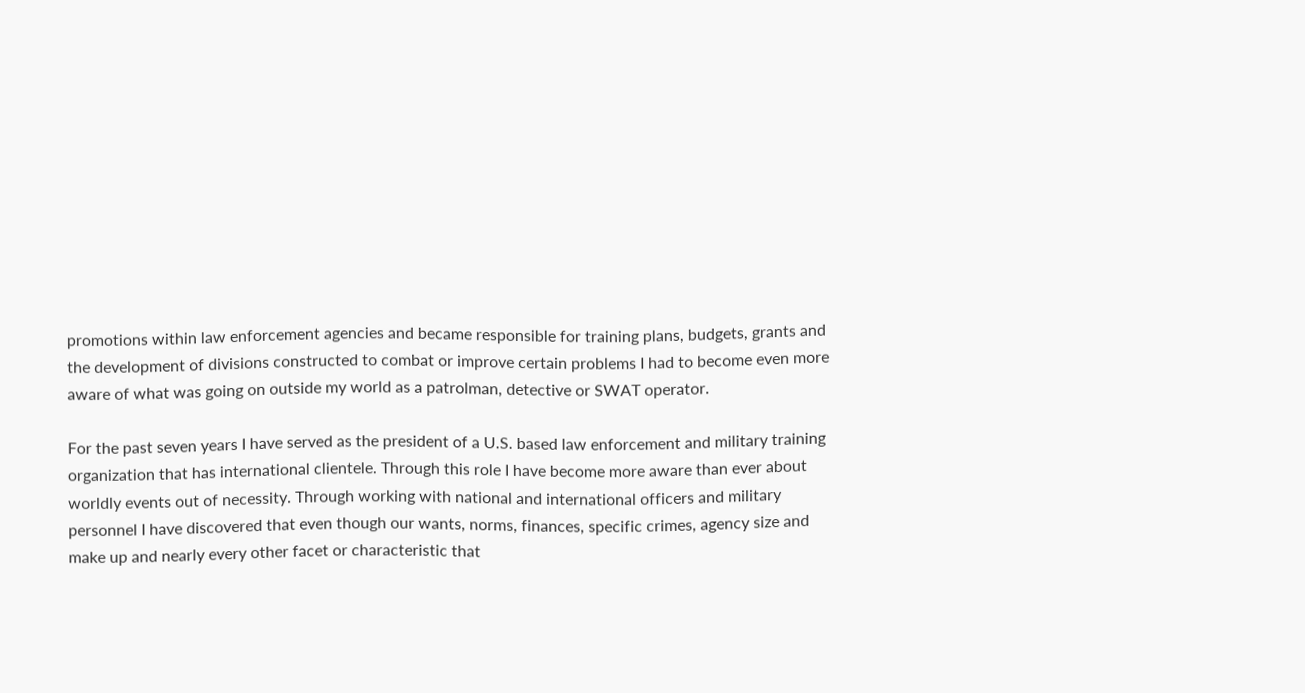promotions within law enforcement agencies and became responsible for training plans, budgets, grants and the development of divisions constructed to combat or improve certain problems I had to become even more aware of what was going on outside my world as a patrolman, detective or SWAT operator.

For the past seven years I have served as the president of a U.S. based law enforcement and military training organization that has international clientele. Through this role I have become more aware than ever about worldly events out of necessity. Through working with national and international officers and military personnel I have discovered that even though our wants, norms, finances, specific crimes, agency size and make up and nearly every other facet or characteristic that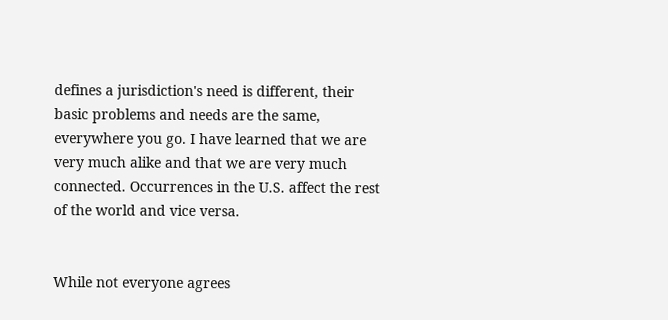defines a jurisdiction's need is different, their basic problems and needs are the same, everywhere you go. I have learned that we are very much alike and that we are very much connected. Occurrences in the U.S. affect the rest of the world and vice versa.


While not everyone agrees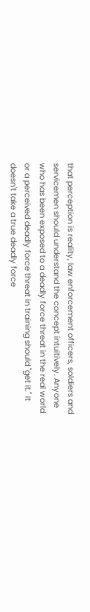that perception is reality, law enforcement officers, soldiers and servicemen should understand the concept intuitively. Anyone who has been exposed to a deadly force threat in the real world or a perceived deadly force threat in training should "get it." It doesn't take a true deadly force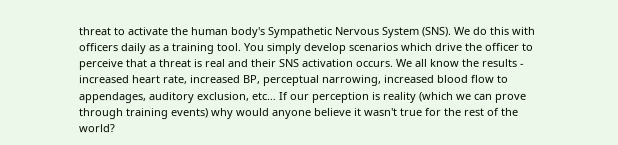threat to activate the human body's Sympathetic Nervous System (SNS). We do this with officers daily as a training tool. You simply develop scenarios which drive the officer to perceive that a threat is real and their SNS activation occurs. We all know the results - increased heart rate, increased BP, perceptual narrowing, increased blood flow to appendages, auditory exclusion, etc… If our perception is reality (which we can prove through training events) why would anyone believe it wasn't true for the rest of the world?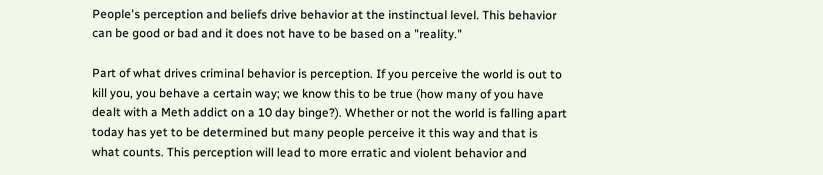People's perception and beliefs drive behavior at the instinctual level. This behavior can be good or bad and it does not have to be based on a "reality."

Part of what drives criminal behavior is perception. If you perceive the world is out to kill you, you behave a certain way; we know this to be true (how many of you have dealt with a Meth addict on a 10 day binge?). Whether or not the world is falling apart today has yet to be determined but many people perceive it this way and that is what counts. This perception will lead to more erratic and violent behavior and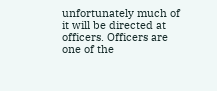unfortunately much of it will be directed at officers. Officers are one of the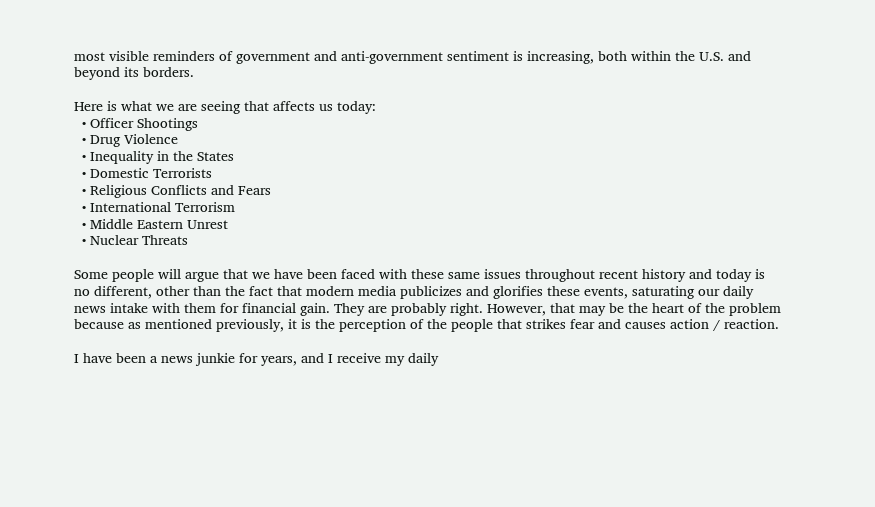most visible reminders of government and anti-government sentiment is increasing, both within the U.S. and beyond its borders.

Here is what we are seeing that affects us today:
  • Officer Shootings
  • Drug Violence
  • Inequality in the States
  • Domestic Terrorists
  • Religious Conflicts and Fears
  • International Terrorism
  • Middle Eastern Unrest
  • Nuclear Threats

Some people will argue that we have been faced with these same issues throughout recent history and today is no different, other than the fact that modern media publicizes and glorifies these events, saturating our daily news intake with them for financial gain. They are probably right. However, that may be the heart of the problem because as mentioned previously, it is the perception of the people that strikes fear and causes action / reaction.

I have been a news junkie for years, and I receive my daily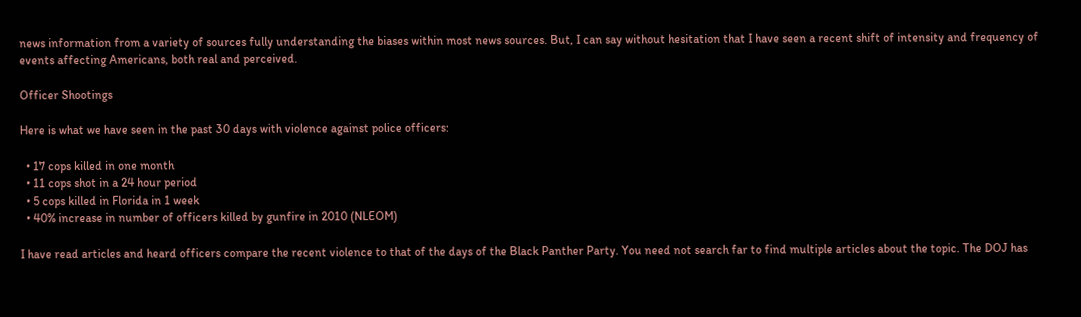news information from a variety of sources fully understanding the biases within most news sources. But, I can say without hesitation that I have seen a recent shift of intensity and frequency of events affecting Americans, both real and perceived.

Officer Shootings

Here is what we have seen in the past 30 days with violence against police officers:

  • 17 cops killed in one month
  • 11 cops shot in a 24 hour period
  • 5 cops killed in Florida in 1 week
  • 40% increase in number of officers killed by gunfire in 2010 (NLEOM)

I have read articles and heard officers compare the recent violence to that of the days of the Black Panther Party. You need not search far to find multiple articles about the topic. The DOJ has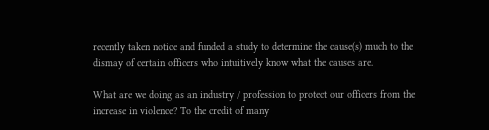recently taken notice and funded a study to determine the cause(s) much to the dismay of certain officers who intuitively know what the causes are.

What are we doing as an industry / profession to protect our officers from the increase in violence? To the credit of many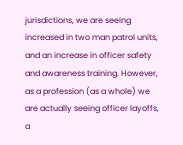jurisdictions, we are seeing increased in two man patrol units, and an increase in officer safety and awareness training. However, as a profession (as a whole) we are actually seeing officer layoffs, a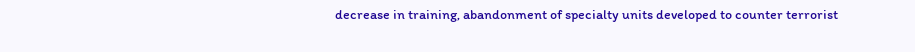decrease in training, abandonment of specialty units developed to counter terrorist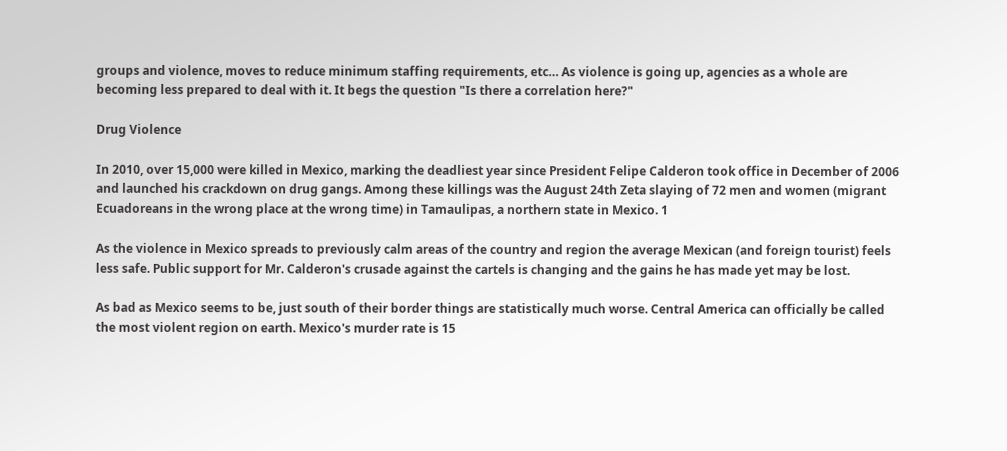groups and violence, moves to reduce minimum staffing requirements, etc… As violence is going up, agencies as a whole are becoming less prepared to deal with it. It begs the question "Is there a correlation here?"

Drug Violence

In 2010, over 15,000 were killed in Mexico, marking the deadliest year since President Felipe Calderon took office in December of 2006 and launched his crackdown on drug gangs. Among these killings was the August 24th Zeta slaying of 72 men and women (migrant Ecuadoreans in the wrong place at the wrong time) in Tamaulipas, a northern state in Mexico. 1

As the violence in Mexico spreads to previously calm areas of the country and region the average Mexican (and foreign tourist) feels less safe. Public support for Mr. Calderon's crusade against the cartels is changing and the gains he has made yet may be lost.

As bad as Mexico seems to be, just south of their border things are statistically much worse. Central America can officially be called the most violent region on earth. Mexico's murder rate is 15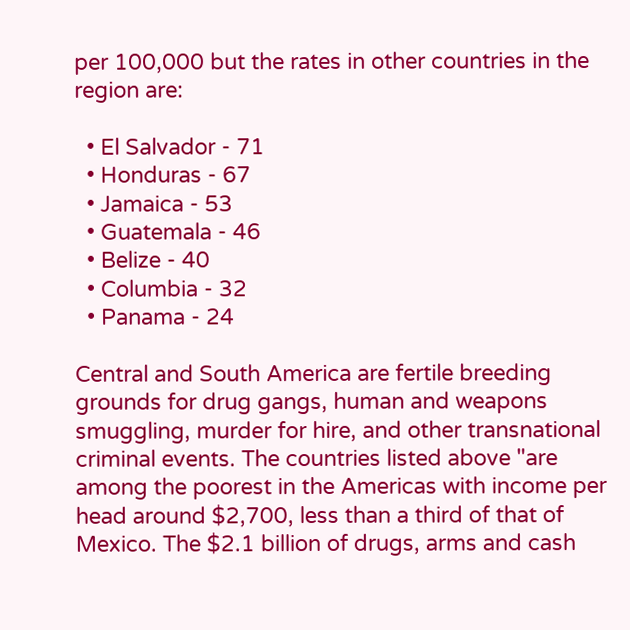per 100,000 but the rates in other countries in the region are:

  • El Salvador - 71
  • Honduras - 67
  • Jamaica - 53
  • Guatemala - 46
  • Belize - 40
  • Columbia - 32
  • Panama - 24

Central and South America are fertile breeding grounds for drug gangs, human and weapons smuggling, murder for hire, and other transnational criminal events. The countries listed above "are among the poorest in the Americas with income per head around $2,700, less than a third of that of Mexico. The $2.1 billion of drugs, arms and cash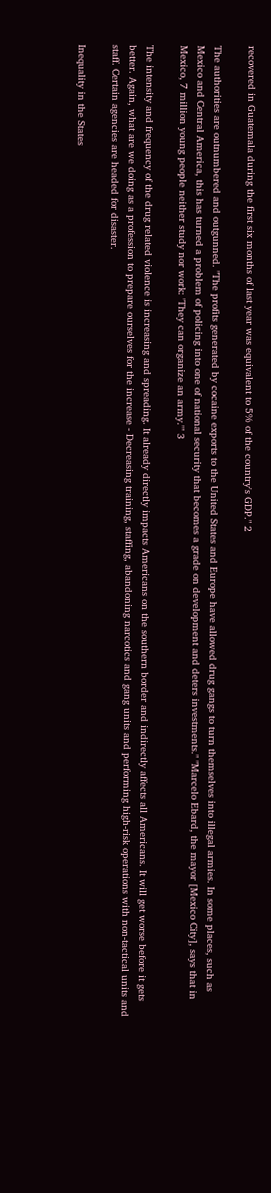recovered in Guatemala during the first six months of last year was equivalent to 5% of the country's GDP." 2

The authorities are outnumbered and outgunned. "The profits generated by cocaine exports to the United States and Europe have allowed drug gangs to turn themselves into illegal armies. In some places, such as Mexico and Central America, this has turned a problem of policing into one of national security that becomes a grade on development and deters investments." "Marcelo Ebard, the mayor [Mexico City], says that in Mexico, 7 million young people neither study nor work: 'They can organize an army.'" 3

The intensity and frequency of the drug related violence is increasing and spreading. It already directly impacts Americans on the southern border and indirectly affects all Americans. It will get worse before it gets better. Again, what are we doing as a profession to prepare ourselves for the increase - Decreasing training, staffing, abandoning narcotics and gang units and performing high-risk operations with non-tactical units and staff. Certain agencies are headed for disaster.

Inequality in the States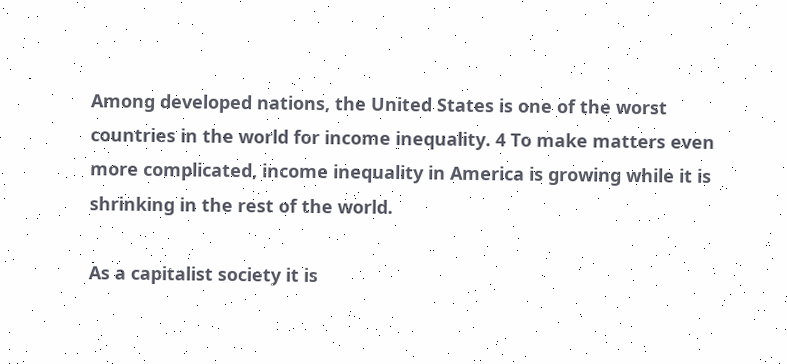Among developed nations, the United States is one of the worst countries in the world for income inequality. 4 To make matters even more complicated, income inequality in America is growing while it is shrinking in the rest of the world.

As a capitalist society it is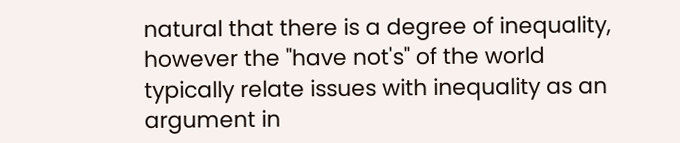natural that there is a degree of inequality, however the "have not's" of the world typically relate issues with inequality as an argument in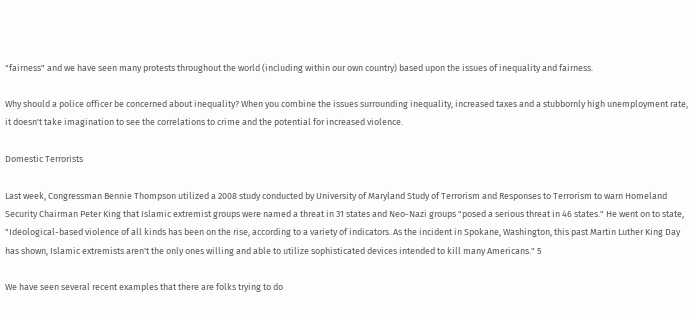"fairness" and we have seen many protests throughout the world (including within our own country) based upon the issues of inequality and fairness.

Why should a police officer be concerned about inequality? When you combine the issues surrounding inequality, increased taxes and a stubbornly high unemployment rate, it doesn't take imagination to see the correlations to crime and the potential for increased violence.

Domestic Terrorists

Last week, Congressman Bennie Thompson utilized a 2008 study conducted by University of Maryland Study of Terrorism and Responses to Terrorism to warn Homeland Security Chairman Peter King that Islamic extremist groups were named a threat in 31 states and Neo-Nazi groups "posed a serious threat in 46 states." He went on to state, "Ideological-based violence of all kinds has been on the rise, according to a variety of indicators. As the incident in Spokane, Washington, this past Martin Luther King Day has shown, Islamic extremists aren't the only ones willing and able to utilize sophisticated devices intended to kill many Americans." 5

We have seen several recent examples that there are folks trying to do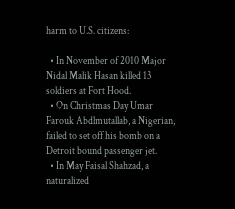harm to U.S. citizens:

  • In November of 2010 Major Nidal Malik Hasan killed 13 soldiers at Fort Hood.
  • On Christmas Day Umar Farouk Abdlmutallab, a Nigerian, failed to set off his bomb on a Detroit bound passenger jet.
  • In May Faisal Shahzad, a naturalized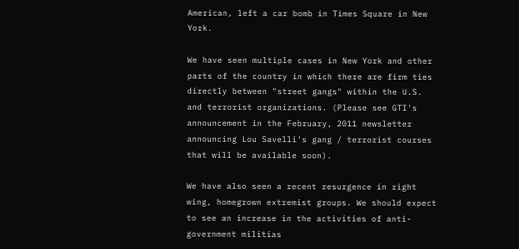American, left a car bomb in Times Square in New York.

We have seen multiple cases in New York and other parts of the country in which there are firm ties directly between "street gangs" within the U.S. and terrorist organizations. (Please see GTI's announcement in the February, 2011 newsletter announcing Lou Savelli's gang / terrorist courses that will be available soon).

We have also seen a recent resurgence in right wing, homegrown extremist groups. We should expect to see an increase in the activities of anti-government militias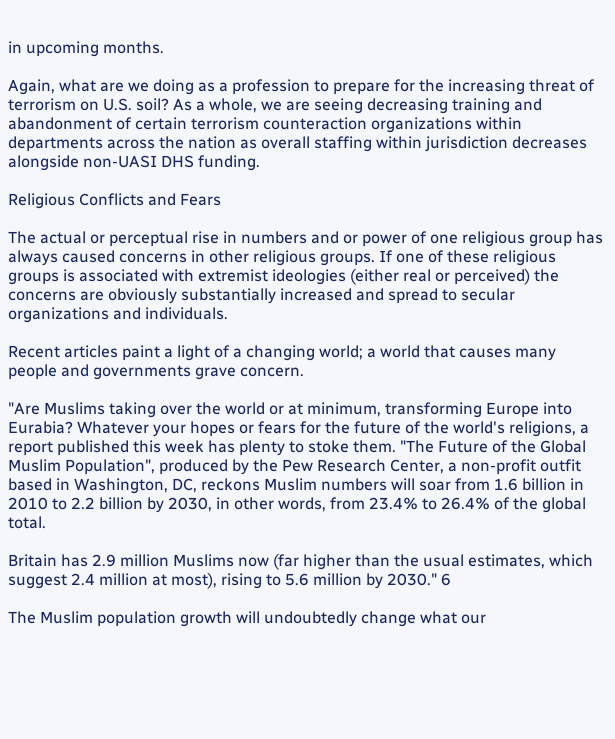in upcoming months.

Again, what are we doing as a profession to prepare for the increasing threat of terrorism on U.S. soil? As a whole, we are seeing decreasing training and abandonment of certain terrorism counteraction organizations within departments across the nation as overall staffing within jurisdiction decreases alongside non-UASI DHS funding.

Religious Conflicts and Fears

The actual or perceptual rise in numbers and or power of one religious group has always caused concerns in other religious groups. If one of these religious groups is associated with extremist ideologies (either real or perceived) the concerns are obviously substantially increased and spread to secular organizations and individuals.

Recent articles paint a light of a changing world; a world that causes many people and governments grave concern.

"Are Muslims taking over the world or at minimum, transforming Europe into Eurabia? Whatever your hopes or fears for the future of the world's religions, a report published this week has plenty to stoke them. "The Future of the Global Muslim Population", produced by the Pew Research Center, a non-profit outfit based in Washington, DC, reckons Muslim numbers will soar from 1.6 billion in 2010 to 2.2 billion by 2030, in other words, from 23.4% to 26.4% of the global total.

Britain has 2.9 million Muslims now (far higher than the usual estimates, which suggest 2.4 million at most), rising to 5.6 million by 2030." 6

The Muslim population growth will undoubtedly change what our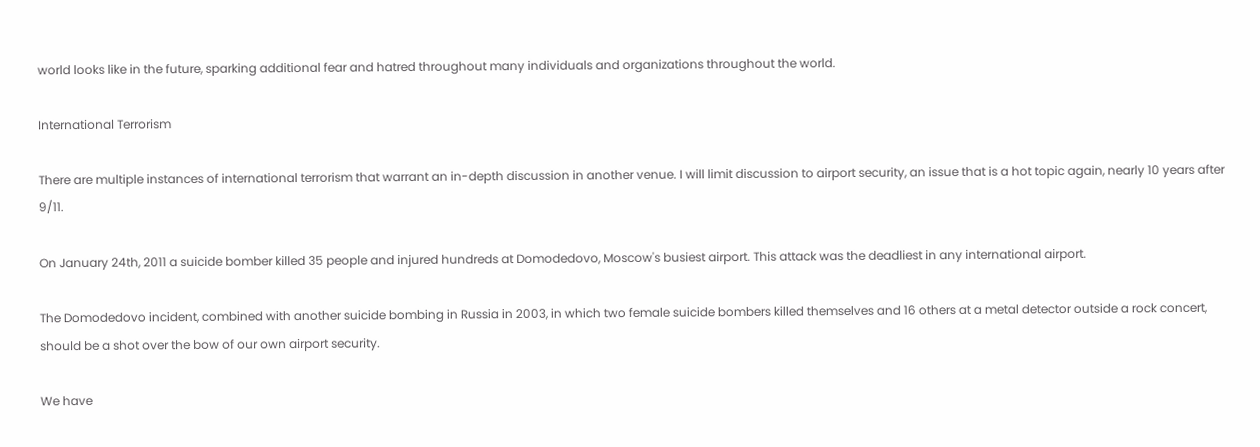world looks like in the future, sparking additional fear and hatred throughout many individuals and organizations throughout the world.

International Terrorism

There are multiple instances of international terrorism that warrant an in-depth discussion in another venue. I will limit discussion to airport security, an issue that is a hot topic again, nearly 10 years after 9/11.

On January 24th, 2011 a suicide bomber killed 35 people and injured hundreds at Domodedovo, Moscow's busiest airport. This attack was the deadliest in any international airport.

The Domodedovo incident, combined with another suicide bombing in Russia in 2003, in which two female suicide bombers killed themselves and 16 others at a metal detector outside a rock concert, should be a shot over the bow of our own airport security.

We have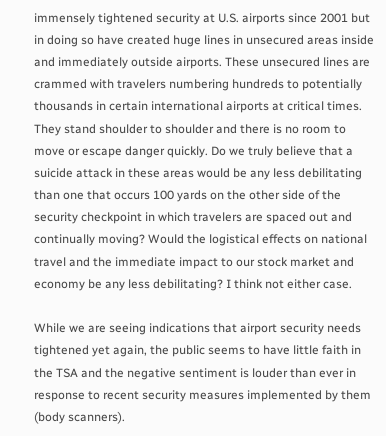immensely tightened security at U.S. airports since 2001 but in doing so have created huge lines in unsecured areas inside and immediately outside airports. These unsecured lines are crammed with travelers numbering hundreds to potentially thousands in certain international airports at critical times. They stand shoulder to shoulder and there is no room to move or escape danger quickly. Do we truly believe that a suicide attack in these areas would be any less debilitating than one that occurs 100 yards on the other side of the security checkpoint in which travelers are spaced out and continually moving? Would the logistical effects on national travel and the immediate impact to our stock market and economy be any less debilitating? I think not either case.

While we are seeing indications that airport security needs tightened yet again, the public seems to have little faith in the TSA and the negative sentiment is louder than ever in response to recent security measures implemented by them (body scanners).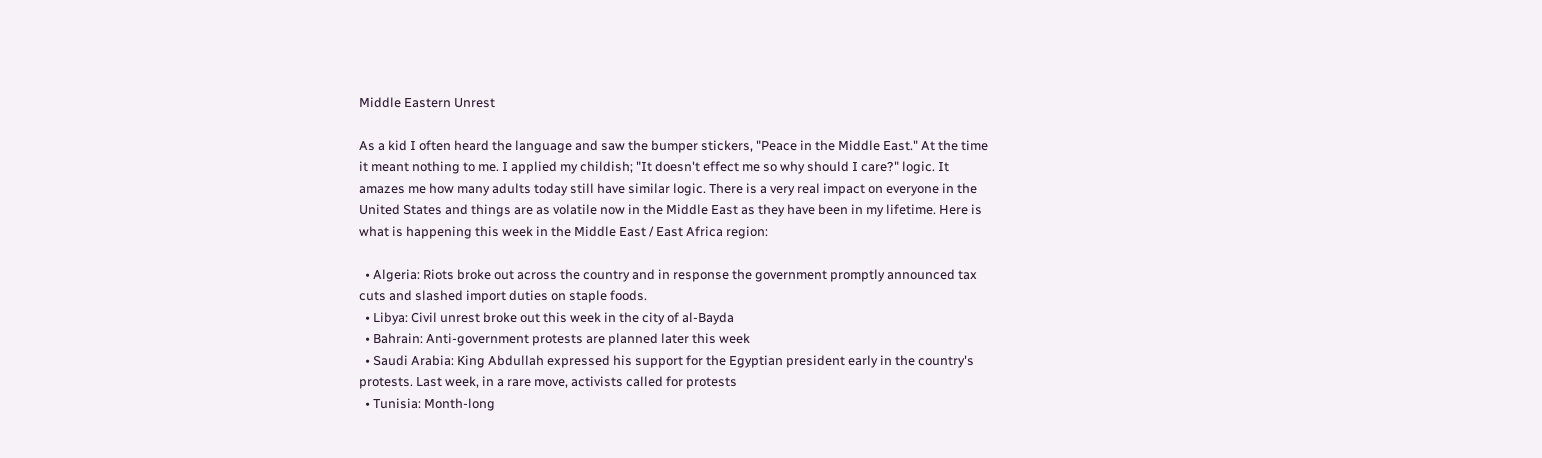Middle Eastern Unrest

As a kid I often heard the language and saw the bumper stickers, "Peace in the Middle East." At the time it meant nothing to me. I applied my childish; "It doesn't effect me so why should I care?" logic. It amazes me how many adults today still have similar logic. There is a very real impact on everyone in the United States and things are as volatile now in the Middle East as they have been in my lifetime. Here is what is happening this week in the Middle East / East Africa region:

  • Algeria: Riots broke out across the country and in response the government promptly announced tax cuts and slashed import duties on staple foods.
  • Libya: Civil unrest broke out this week in the city of al-Bayda
  • Bahrain: Anti-government protests are planned later this week
  • Saudi Arabia: King Abdullah expressed his support for the Egyptian president early in the country's protests. Last week, in a rare move, activists called for protests
  • Tunisia: Month-long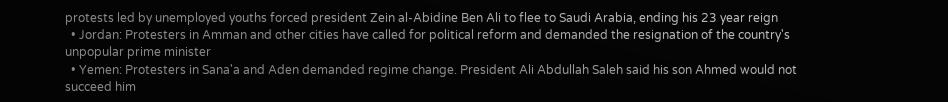protests led by unemployed youths forced president Zein al-Abidine Ben Ali to flee to Saudi Arabia, ending his 23 year reign
  • Jordan: Protesters in Amman and other cities have called for political reform and demanded the resignation of the country's unpopular prime minister
  • Yemen: Protesters in Sana'a and Aden demanded regime change. President Ali Abdullah Saleh said his son Ahmed would not succeed him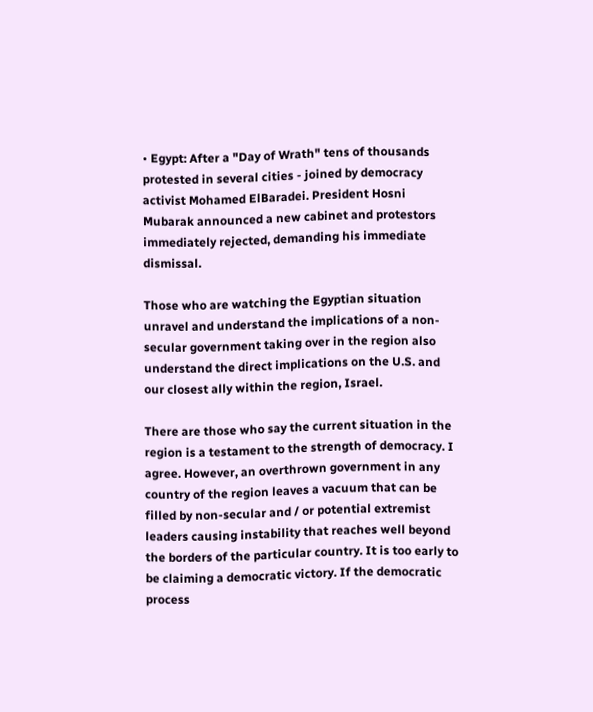• Egypt: After a "Day of Wrath" tens of thousands protested in several cities - joined by democracy activist Mohamed ElBaradei. President Hosni Mubarak announced a new cabinet and protestors immediately rejected, demanding his immediate dismissal.

Those who are watching the Egyptian situation unravel and understand the implications of a non-secular government taking over in the region also understand the direct implications on the U.S. and our closest ally within the region, Israel.

There are those who say the current situation in the region is a testament to the strength of democracy. I agree. However, an overthrown government in any country of the region leaves a vacuum that can be filled by non-secular and / or potential extremist leaders causing instability that reaches well beyond the borders of the particular country. It is too early to be claiming a democratic victory. If the democratic process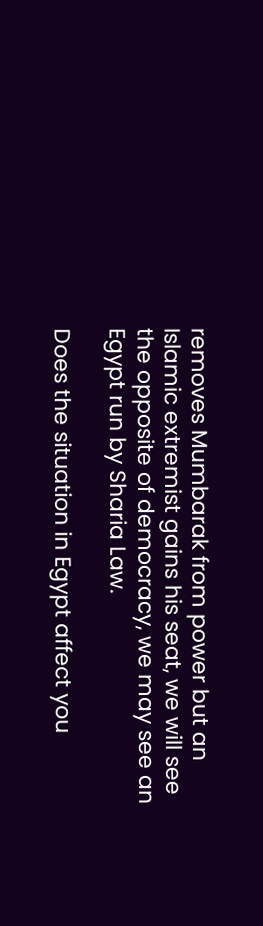removes Mumbarak from power but an Islamic extremist gains his seat, we will see the opposite of democracy, we may see an Egypt run by Sharia Law.

Does the situation in Egypt affect you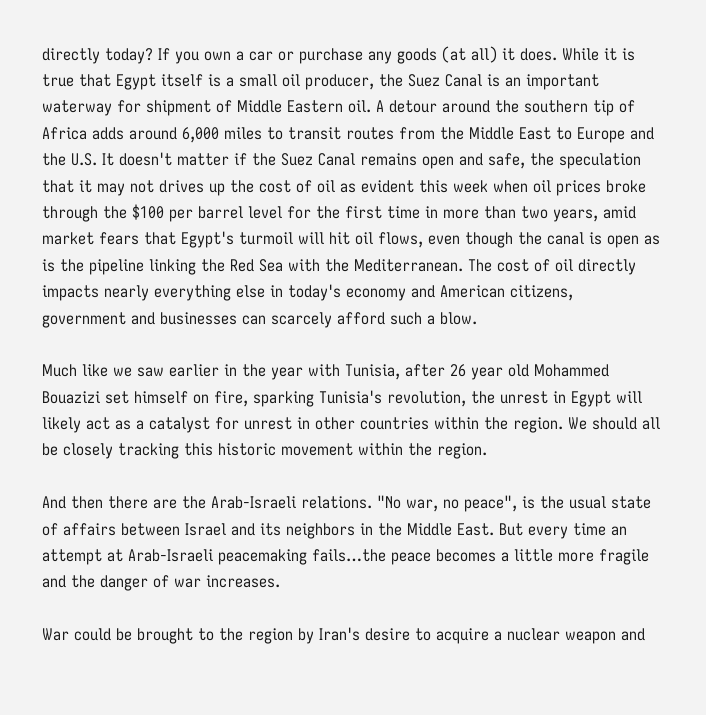directly today? If you own a car or purchase any goods (at all) it does. While it is true that Egypt itself is a small oil producer, the Suez Canal is an important waterway for shipment of Middle Eastern oil. A detour around the southern tip of Africa adds around 6,000 miles to transit routes from the Middle East to Europe and the U.S. It doesn't matter if the Suez Canal remains open and safe, the speculation that it may not drives up the cost of oil as evident this week when oil prices broke through the $100 per barrel level for the first time in more than two years, amid market fears that Egypt's turmoil will hit oil flows, even though the canal is open as is the pipeline linking the Red Sea with the Mediterranean. The cost of oil directly impacts nearly everything else in today's economy and American citizens, government and businesses can scarcely afford such a blow.

Much like we saw earlier in the year with Tunisia, after 26 year old Mohammed Bouazizi set himself on fire, sparking Tunisia's revolution, the unrest in Egypt will likely act as a catalyst for unrest in other countries within the region. We should all be closely tracking this historic movement within the region.

And then there are the Arab-Israeli relations. "No war, no peace", is the usual state of affairs between Israel and its neighbors in the Middle East. But every time an attempt at Arab-Israeli peacemaking fails…the peace becomes a little more fragile and the danger of war increases.

War could be brought to the region by Iran's desire to acquire a nuclear weapon and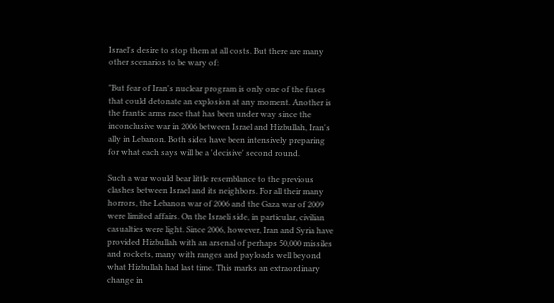Israel's desire to stop them at all costs. But there are many other scenarios to be wary of:

"But fear of Iran's nuclear program is only one of the fuses that could detonate an explosion at any moment. Another is the frantic arms race that has been under way since the inconclusive war in 2006 between Israel and Hizbullah, Iran's ally in Lebanon. Both sides have been intensively preparing for what each says will be a 'decisive' second round.

Such a war would bear little resemblance to the previous clashes between Israel and its neighbors. For all their many horrors, the Lebanon war of 2006 and the Gaza war of 2009 were limited affairs. On the Israeli side, in particular, civilian casualties were light. Since 2006, however, Iran and Syria have provided Hizbullah with an arsenal of perhaps 50,000 missiles and rockets, many with ranges and payloads well beyond what Hizbullah had last time. This marks an extraordinary change in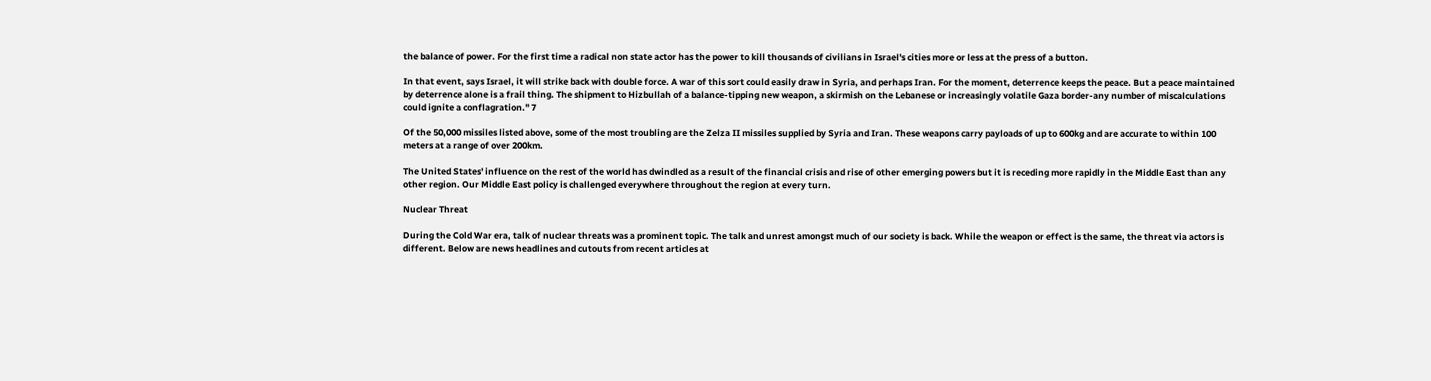the balance of power. For the first time a radical non state actor has the power to kill thousands of civilians in Israel's cities more or less at the press of a button.

In that event, says Israel, it will strike back with double force. A war of this sort could easily draw in Syria, and perhaps Iran. For the moment, deterrence keeps the peace. But a peace maintained by deterrence alone is a frail thing. The shipment to Hizbullah of a balance-tipping new weapon, a skirmish on the Lebanese or increasingly volatile Gaza border-any number of miscalculations could ignite a conflagration." 7

Of the 50,000 missiles listed above, some of the most troubling are the Zelza II missiles supplied by Syria and Iran. These weapons carry payloads of up to 600kg and are accurate to within 100 meters at a range of over 200km.

The United States' influence on the rest of the world has dwindled as a result of the financial crisis and rise of other emerging powers but it is receding more rapidly in the Middle East than any other region. Our Middle East policy is challenged everywhere throughout the region at every turn.

Nuclear Threat

During the Cold War era, talk of nuclear threats was a prominent topic. The talk and unrest amongst much of our society is back. While the weapon or effect is the same, the threat via actors is different. Below are news headlines and cutouts from recent articles at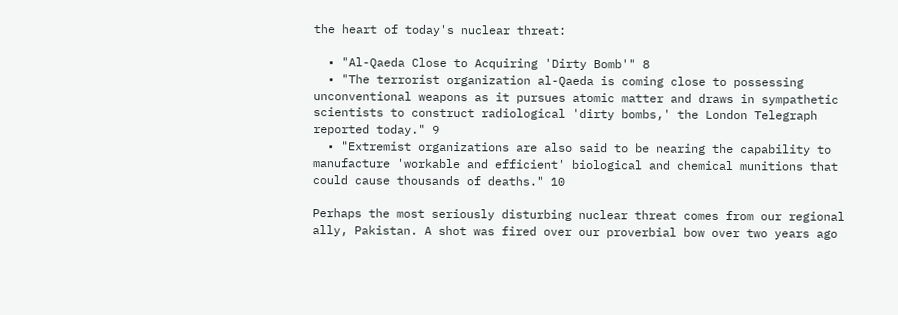the heart of today's nuclear threat:

  • "Al-Qaeda Close to Acquiring 'Dirty Bomb'" 8
  • "The terrorist organization al-Qaeda is coming close to possessing unconventional weapons as it pursues atomic matter and draws in sympathetic scientists to construct radiological 'dirty bombs,' the London Telegraph reported today." 9
  • "Extremist organizations are also said to be nearing the capability to manufacture 'workable and efficient' biological and chemical munitions that could cause thousands of deaths." 10

Perhaps the most seriously disturbing nuclear threat comes from our regional ally, Pakistan. A shot was fired over our proverbial bow over two years ago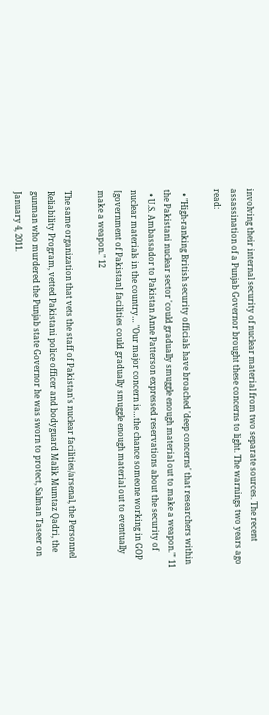involving their internal security of nuclear material from two separate sources. The recent assassination of a Punjab Governor brought these concerns to light. The warnings two years ago read:

  • "High-ranking British security officials have broached 'deep concerns' that researchers within the Pakistani nuclear sector 'could gradually smuggle enough material out to make a weapon."' 11
  • U.S. Ambassador to Pakistan Anne Patterson expressed reservations about the security of nuclear materials in the country… "Our major concern is…the chance someone working in GOP [government of Pakistan] facilities could gradually smuggle enough material out to eventually make a weapon." 12

The same organization that vets the staff of Pakistan's nuclear facilities/arsenal, the Personnel Reliability Program, vetted Pakistani police officer and bodyguard Malik Mumtaz Qadri, the gunman who murdered the Punjab state Governor he was sworn to protect, Salman Taseer on January 4, 2011.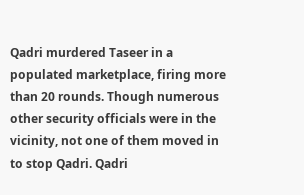Qadri murdered Taseer in a populated marketplace, firing more than 20 rounds. Though numerous other security officials were in the vicinity, not one of them moved in to stop Qadri. Qadri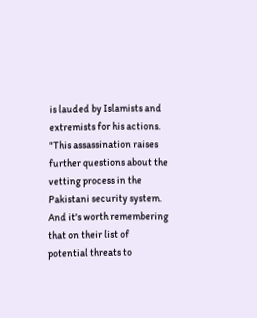is lauded by Islamists and extremists for his actions. "This assassination raises further questions about the vetting process in the Pakistani security system. And it's worth remembering that on their list of potential threats to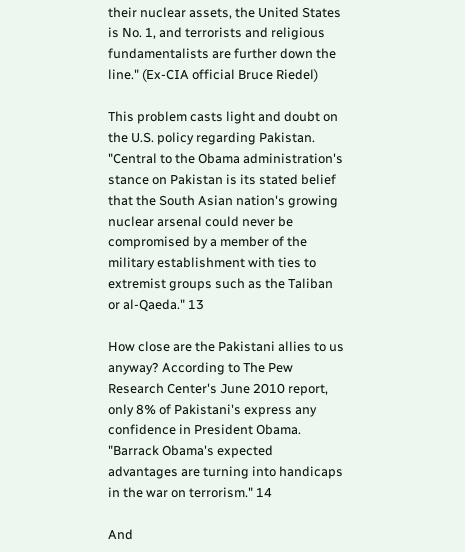their nuclear assets, the United States is No. 1, and terrorists and religious fundamentalists are further down the line." (Ex-CIA official Bruce Riedel)

This problem casts light and doubt on the U.S. policy regarding Pakistan. "Central to the Obama administration's stance on Pakistan is its stated belief that the South Asian nation's growing nuclear arsenal could never be compromised by a member of the military establishment with ties to extremist groups such as the Taliban or al-Qaeda." 13

How close are the Pakistani allies to us anyway? According to The Pew Research Center's June 2010 report, only 8% of Pakistani's express any confidence in President Obama. "Barrack Obama's expected advantages are turning into handicaps in the war on terrorism." 14

And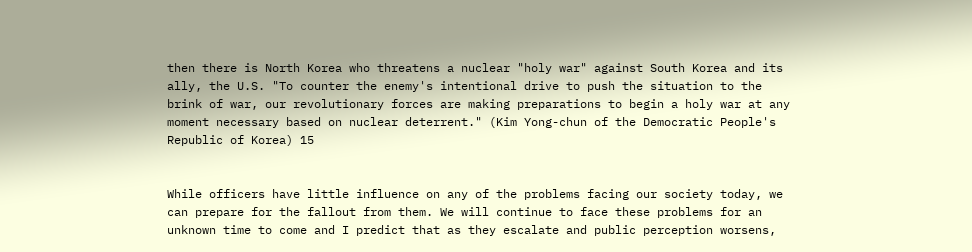then there is North Korea who threatens a nuclear "holy war" against South Korea and its ally, the U.S. "To counter the enemy's intentional drive to push the situation to the brink of war, our revolutionary forces are making preparations to begin a holy war at any moment necessary based on nuclear deterrent." (Kim Yong-chun of the Democratic People's Republic of Korea) 15


While officers have little influence on any of the problems facing our society today, we can prepare for the fallout from them. We will continue to face these problems for an unknown time to come and I predict that as they escalate and public perception worsens,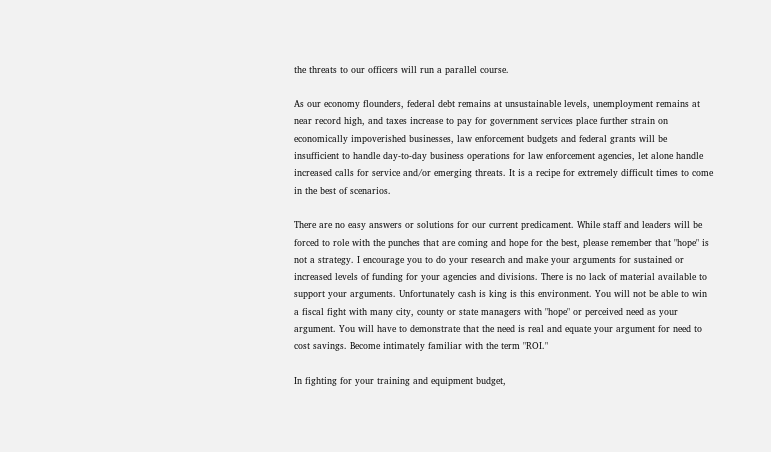the threats to our officers will run a parallel course.

As our economy flounders, federal debt remains at unsustainable levels, unemployment remains at near record high, and taxes increase to pay for government services place further strain on economically impoverished businesses, law enforcement budgets and federal grants will be insufficient to handle day-to-day business operations for law enforcement agencies, let alone handle increased calls for service and/or emerging threats. It is a recipe for extremely difficult times to come in the best of scenarios.

There are no easy answers or solutions for our current predicament. While staff and leaders will be forced to role with the punches that are coming and hope for the best, please remember that "hope" is not a strategy. I encourage you to do your research and make your arguments for sustained or increased levels of funding for your agencies and divisions. There is no lack of material available to support your arguments. Unfortunately cash is king is this environment. You will not be able to win a fiscal fight with many city, county or state managers with "hope" or perceived need as your argument. You will have to demonstrate that the need is real and equate your argument for need to cost savings. Become intimately familiar with the term "ROI."

In fighting for your training and equipment budget,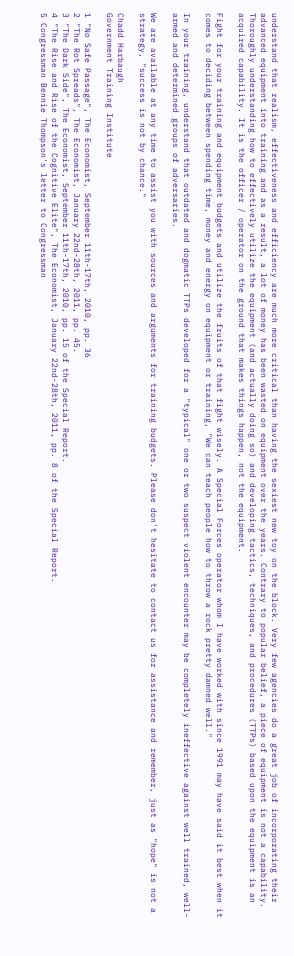understand that realism, effectiveness and efficiency are much more critical than having the sexiest new toy on the block. Very few agencies do a great job of incorporating their advanced equipment into training and as a result, a lot of money has been wasted on equipment over the years. Contrary to popular belief, a piece of equipment is not a capability. Thoroughly understanding how to effectively utilize the equipment (and actually doing so) and developing tactics, techniques, and procedures (TTPs) based upon the equipment is an acquired capability. It is the officer / operator on the ground that makes things happen, not the equipment.

Fight for your training and equipment budgets and utilize the fruits of that fight wisely. A Special Forces operator whom I have worked with since 1991 may have said it best when it comes to deciding between spending time, money and energy on equipment or training, "We can teach people how to throw a rock pretty damned well."

In your training, understand that outdated and dogmatic TTPs developed for a "typical" one or two suspect violent encounter may be completely ineffective against well trained, well-armed and determined groups of adversaries.

We are available at any time to assist you with sources and arguments for training budgets. Please don't hesitate to contact us for assistance and remember, just as "hope" is not a strategy, "success is not by chance."

Chadd Harbaugh
Government Training Institute

1 "No Safe Passage", The Economist, September 11th-17th, 2010, pp. 36
2 "The Rot Spreads", The Economist, January 22nd-28th, 2011, pp. 45.
3 "The Dark Side", The Economist, September 11th-17th, 2010, pp. 15 of the Special Report.
4 "The Rise and Rise of the Cognitive Elite", The Economist, January 22nd-28th, 2011, pp. 8 of the Special Report.
5 Congressman Bennie Thompson's letter to Congressman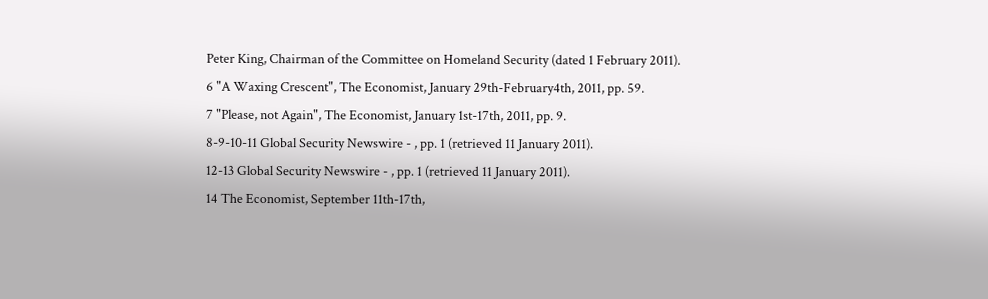Peter King, Chairman of the Committee on Homeland Security (dated 1 February 2011).
6 "A Waxing Crescent", The Economist, January 29th-February4th, 2011, pp. 59.
7 "Please, not Again", The Economist, January 1st-17th, 2011, pp. 9.
8-9-10-11 Global Security Newswire - , pp. 1 (retrieved 11 January 2011).
12-13 Global Security Newswire - , pp. 1 (retrieved 11 January 2011).
14 The Economist, September 11th-17th,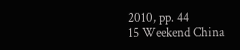2010, pp. 44
15 Weekend China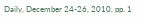Daily, December 24-26, 2010, pp. 1